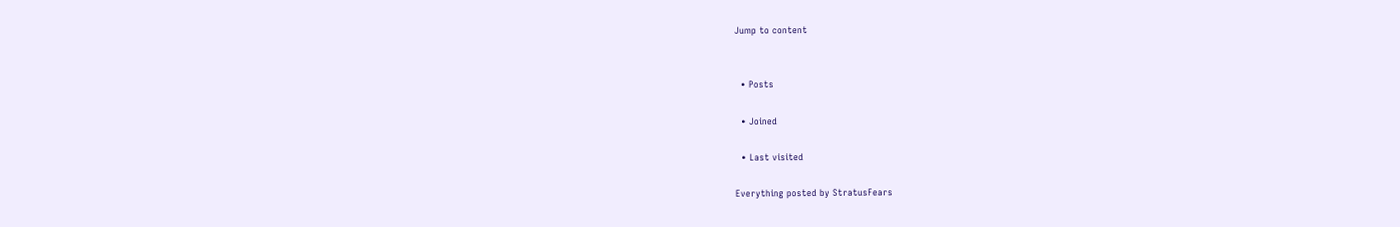Jump to content


  • Posts

  • Joined

  • Last visited

Everything posted by StratusFears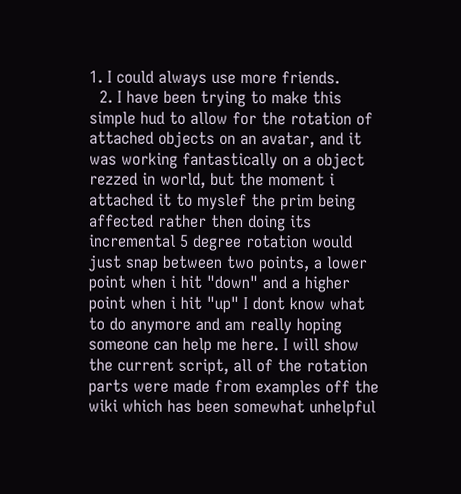1. I could always use more friends.
  2. I have been trying to make this simple hud to allow for the rotation of attached objects on an avatar, and it was working fantastically on a object rezzed in world, but the moment i attached it to myslef the prim being affected rather then doing its incremental 5 degree rotation would just snap between two points, a lower point when i hit "down" and a higher point when i hit "up" I dont know what to do anymore and am really hoping someone can help me here. I will show the current script, all of the rotation parts were made from examples off the wiki which has been somewhat unhelpful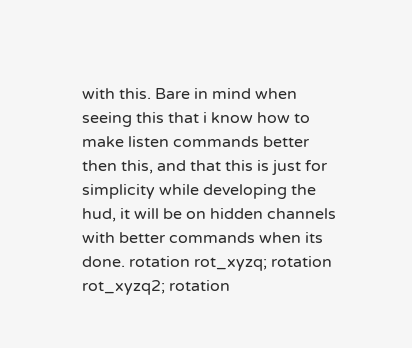with this. Bare in mind when seeing this that i know how to make listen commands better then this, and that this is just for simplicity while developing the hud, it will be on hidden channels with better commands when its done. rotation rot_xyzq; rotation rot_xyzq2; rotation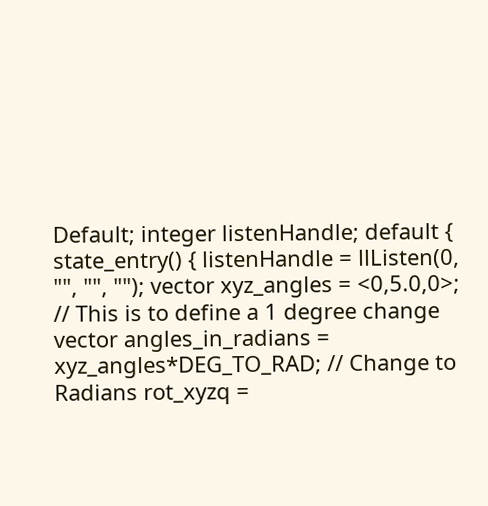Default; integer listenHandle; default { state_entry() { listenHandle = llListen(0, "", "", ""); vector xyz_angles = <0,5.0,0>; // This is to define a 1 degree change vector angles_in_radians = xyz_angles*DEG_TO_RAD; // Change to Radians rot_xyzq =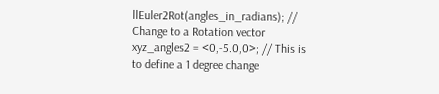llEuler2Rot(angles_in_radians); // Change to a Rotation vector xyz_angles2 = <0,-5.0,0>; // This is to define a 1 degree change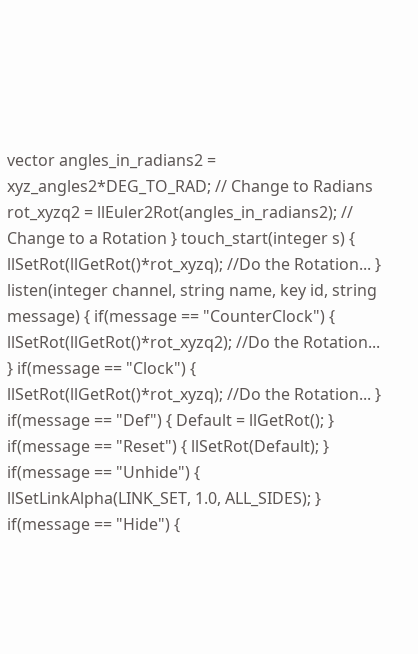vector angles_in_radians2 = xyz_angles2*DEG_TO_RAD; // Change to Radians rot_xyzq2 = llEuler2Rot(angles_in_radians2); // Change to a Rotation } touch_start(integer s) { llSetRot(llGetRot()*rot_xyzq); //Do the Rotation... } listen(integer channel, string name, key id, string message) { if(message == "CounterClock") { llSetRot(llGetRot()*rot_xyzq2); //Do the Rotation... } if(message == "Clock") { llSetRot(llGetRot()*rot_xyzq); //Do the Rotation... } if(message == "Def") { Default = llGetRot(); } if(message == "Reset") { llSetRot(Default); } if(message == "Unhide") { llSetLinkAlpha(LINK_SET, 1.0, ALL_SIDES); } if(message == "Hide") {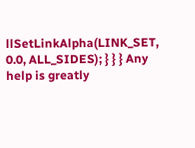llSetLinkAlpha(LINK_SET, 0.0, ALL_SIDES); } } } Any help is greatly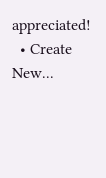appreciated!
  • Create New...